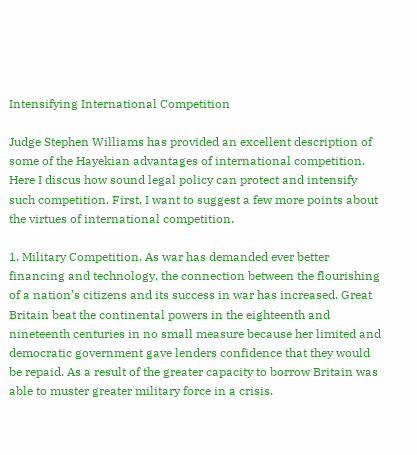Intensifying International Competition

Judge Stephen Williams has provided an excellent description of some of the Hayekian advantages of international competition. Here I discus how sound legal policy can protect and intensify such competition. First, I want to suggest a few more points about the virtues of international competition.

1. Military Competition. As war has demanded ever better financing and technology, the connection between the flourishing of a nation’s citizens and its success in war has increased. Great Britain beat the continental powers in the eighteenth and nineteenth centuries in no small measure because her limited and democratic government gave lenders confidence that they would be repaid. As a result of the greater capacity to borrow Britain was able to muster greater military force in a crisis.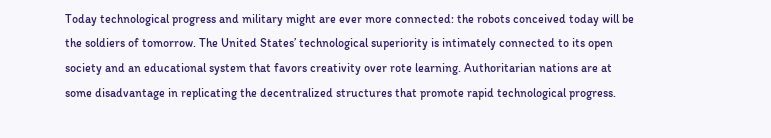Today technological progress and military might are ever more connected: the robots conceived today will be the soldiers of tomorrow. The United States’ technological superiority is intimately connected to its open society and an educational system that favors creativity over rote learning. Authoritarian nations are at some disadvantage in replicating the decentralized structures that promote rapid technological progress.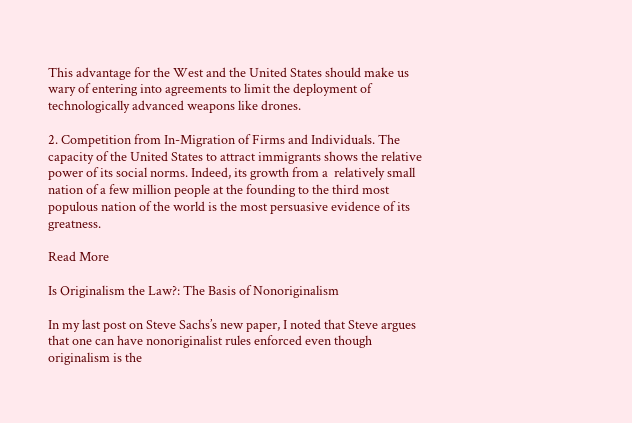This advantage for the West and the United States should make us wary of entering into agreements to limit the deployment of technologically advanced weapons like drones.

2. Competition from In-Migration of Firms and Individuals. The capacity of the United States to attract immigrants shows the relative power of its social norms. Indeed, its growth from a  relatively small nation of a few million people at the founding to the third most populous nation of the world is the most persuasive evidence of its greatness.

Read More

Is Originalism the Law?: The Basis of Nonoriginalism

In my last post on Steve Sachs’s new paper, I noted that Steve argues that one can have nonoriginalist rules enforced even though originalism is the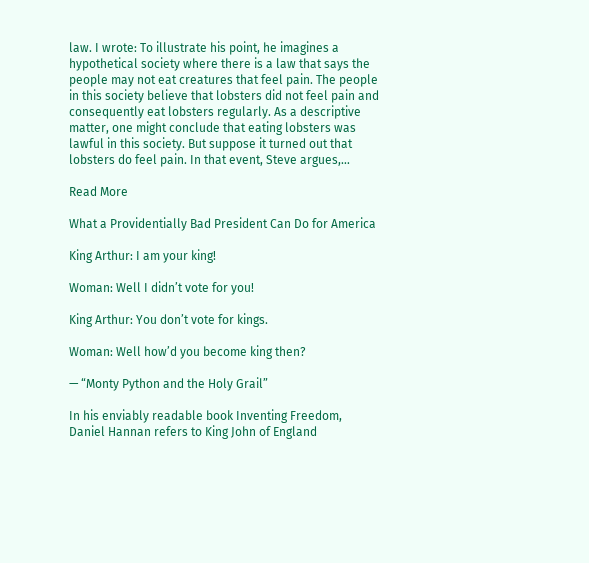law. I wrote: To illustrate his point, he imagines a hypothetical society where there is a law that says the people may not eat creatures that feel pain. The people in this society believe that lobsters did not feel pain and consequently eat lobsters regularly. As a descriptive matter, one might conclude that eating lobsters was lawful in this society. But suppose it turned out that lobsters do feel pain. In that event, Steve argues,…

Read More

What a Providentially Bad President Can Do for America

King Arthur: I am your king!

Woman: Well I didn’t vote for you!

King Arthur: You don’t vote for kings.

Woman: Well how’d you become king then?

— “Monty Python and the Holy Grail”

In his enviably readable book Inventing Freedom, Daniel Hannan refers to King John of England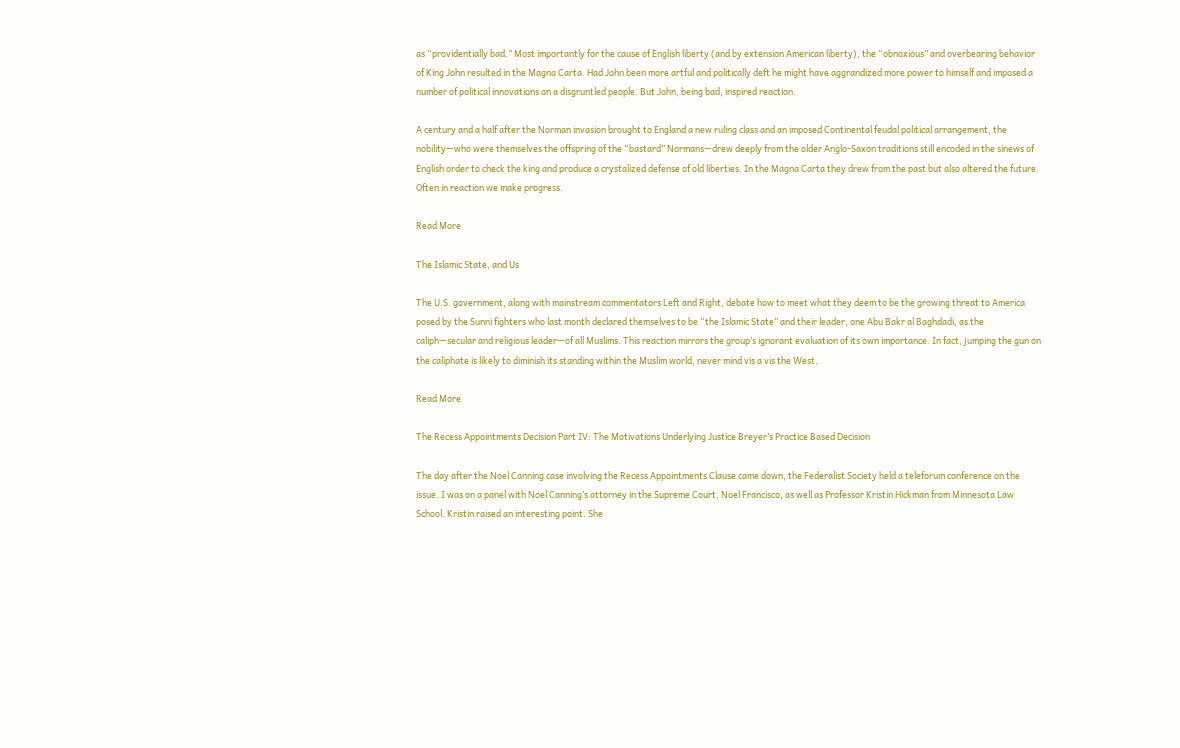as “providentially bad.” Most importantly for the cause of English liberty (and by extension American liberty), the “obnoxious” and overbearing behavior of King John resulted in the Magna Carta. Had John been more artful and politically deft he might have aggrandized more power to himself and imposed a number of political innovations on a disgruntled people. But John, being bad, inspired reaction.

A century and a half after the Norman invasion brought to England a new ruling class and an imposed Continental feudal political arrangement, the nobility—who were themselves the offspring of the “bastard” Normans—drew deeply from the older Anglo-Saxon traditions still encoded in the sinews of English order to check the king and produce a crystalized defense of old liberties. In the Magna Carta they drew from the past but also altered the future. Often in reaction we make progress.

Read More

The Islamic State, and Us

The U.S. government, along with mainstream commentators Left and Right, debate how to meet what they deem to be the growing threat to America posed by the Sunni fighters who last month declared themselves to be “the Islamic State” and their leader, one Abu Bakr al Baghdadi, as the caliph—secular and religious leader—of all Muslims. This reaction mirrors the group’s ignorant evaluation of its own importance. In fact, jumping the gun on the caliphate is likely to diminish its standing within the Muslim world, never mind vis a vis the West.

Read More

The Recess Appointments Decision Part IV: The Motivations Underlying Justice Breyer’s Practice Based Decision

The day after the Noel Canning case involving the Recess Appointments Clause came down, the Federalist Society held a teleforum conference on the issue. I was on a panel with Noel Canning’s attorney in the Supreme Court, Noel Francisco, as well as Professor Kristin Hickman from Minnesota Law School. Kristin raised an interesting point. She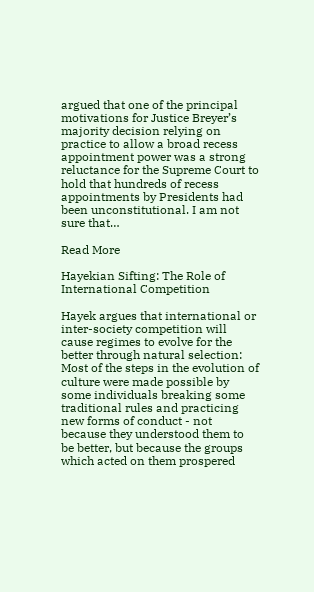argued that one of the principal motivations for Justice Breyer’s majority decision relying on practice to allow a broad recess appointment power was a strong reluctance for the Supreme Court to hold that hundreds of recess appointments by Presidents had been unconstitutional. I am not sure that…

Read More

Hayekian Sifting: The Role of International Competition

Hayek argues that international or inter-society competition will cause regimes to evolve for the better through natural selection: Most of the steps in the evolution of culture were made possible by some individuals breaking some traditional rules and practicing new forms of conduct - not because they understood them to be better, but because the groups which acted on them prospered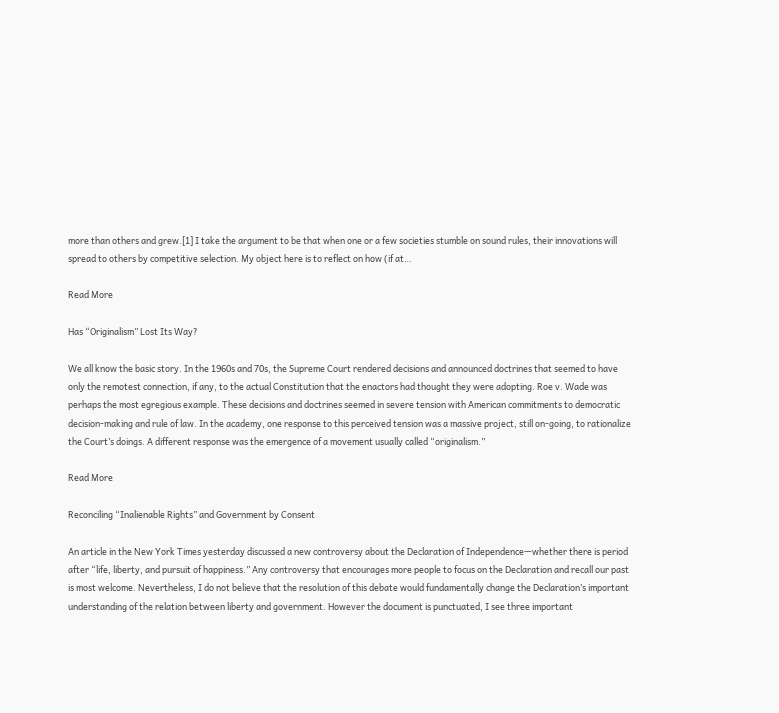more than others and grew.[1] I take the argument to be that when one or a few societies stumble on sound rules, their innovations will spread to others by competitive selection. My object here is to reflect on how (if at…

Read More

Has “Originalism” Lost Its Way?

We all know the basic story. In the 1960s and 70s, the Supreme Court rendered decisions and announced doctrines that seemed to have only the remotest connection, if any, to the actual Constitution that the enactors had thought they were adopting. Roe v. Wade was perhaps the most egregious example. These decisions and doctrines seemed in severe tension with American commitments to democratic decision-making and rule of law. In the academy, one response to this perceived tension was a massive project, still on-going, to rationalize the Court’s doings. A different response was the emergence of a movement usually called “originalism.”

Read More

Reconciling “Inalienable Rights” and Government by Consent

An article in the New York Times yesterday discussed a new controversy about the Declaration of Independence—whether there is period after “life, liberty, and pursuit of happiness.” Any controversy that encourages more people to focus on the Declaration and recall our past is most welcome. Nevertheless, I do not believe that the resolution of this debate would fundamentally change the Declaration’s important understanding of the relation between liberty and government. However the document is punctuated, I see three important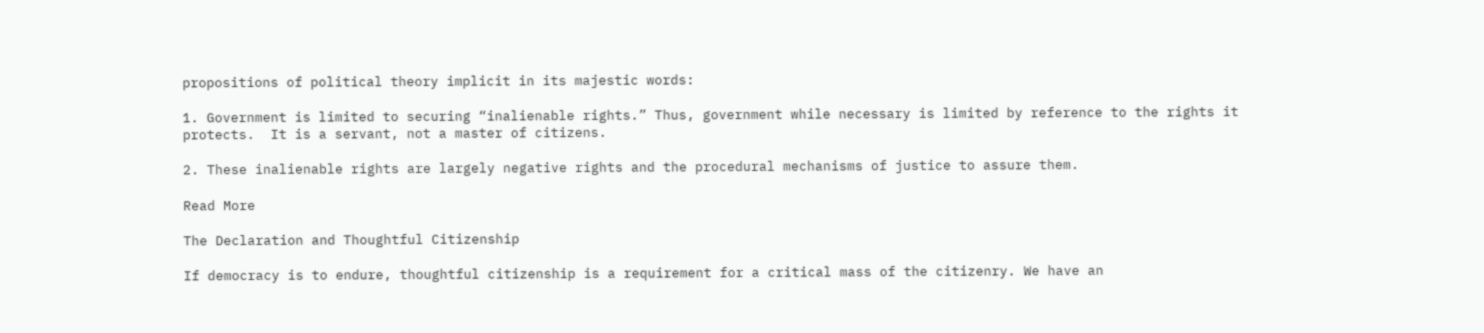propositions of political theory implicit in its majestic words:

1. Government is limited to securing “inalienable rights.” Thus, government while necessary is limited by reference to the rights it protects.  It is a servant, not a master of citizens.

2. These inalienable rights are largely negative rights and the procedural mechanisms of justice to assure them.

Read More

The Declaration and Thoughtful Citizenship

If democracy is to endure, thoughtful citizenship is a requirement for a critical mass of the citizenry. We have an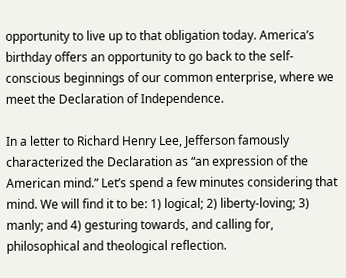opportunity to live up to that obligation today. America’s birthday offers an opportunity to go back to the self-conscious beginnings of our common enterprise, where we meet the Declaration of Independence.

In a letter to Richard Henry Lee, Jefferson famously characterized the Declaration as “an expression of the American mind.” Let’s spend a few minutes considering that mind. We will find it to be: 1) logical; 2) liberty-loving; 3) manly; and 4) gesturing towards, and calling for, philosophical and theological reflection.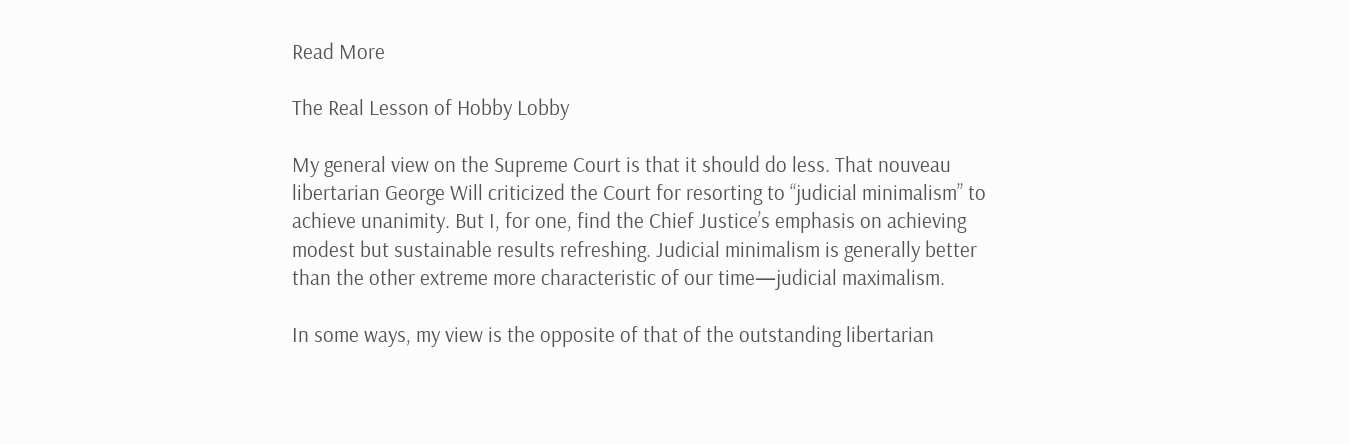Read More

The Real Lesson of Hobby Lobby

My general view on the Supreme Court is that it should do less. That nouveau libertarian George Will criticized the Court for resorting to “judicial minimalism” to achieve unanimity. But I, for one, find the Chief Justice’s emphasis on achieving modest but sustainable results refreshing. Judicial minimalism is generally better than the other extreme more characteristic of our time—judicial maximalism.

In some ways, my view is the opposite of that of the outstanding libertarian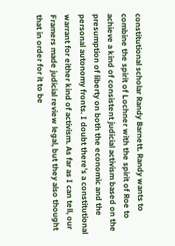constitutional scholar Randy Barnett. Randy wants to combine the spirit of Lochner with the spirit of Roe to achieve a kind of consistent judicial activism based on the presumption of liberty on both the economic and the personal autonomy fronts. I doubt there’s a constitutional warrant for either kind of activism. As far as I can tell, our Framers made judicial review legal, but they also thought that in order for it to be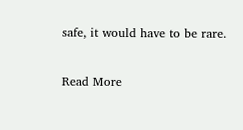safe, it would have to be rare.

Read More